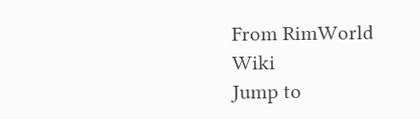From RimWorld Wiki
Jump to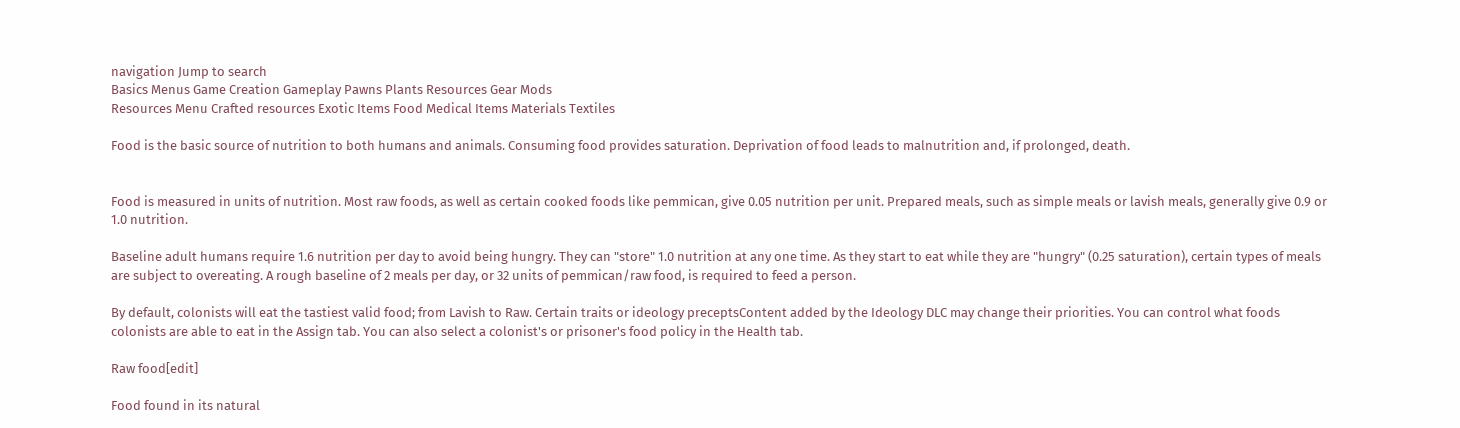navigation Jump to search
Basics Menus Game Creation Gameplay Pawns Plants Resources Gear Mods
Resources Menu Crafted resources Exotic Items Food Medical Items Materials Textiles

Food is the basic source of nutrition to both humans and animals. Consuming food provides saturation. Deprivation of food leads to malnutrition and, if prolonged, death.


Food is measured in units of nutrition. Most raw foods, as well as certain cooked foods like pemmican, give 0.05 nutrition per unit. Prepared meals, such as simple meals or lavish meals, generally give 0.9 or 1.0 nutrition.

Baseline adult humans require 1.6 nutrition per day to avoid being hungry. They can "store" 1.0 nutrition at any one time. As they start to eat while they are "hungry" (0.25 saturation), certain types of meals are subject to overeating. A rough baseline of 2 meals per day, or 32 units of pemmican/raw food, is required to feed a person.

By default, colonists will eat the tastiest valid food; from Lavish to Raw. Certain traits or ideology preceptsContent added by the Ideology DLC may change their priorities. You can control what foods colonists are able to eat in the Assign tab. You can also select a colonist's or prisoner's food policy in the Health tab.

Raw food[edit]

Food found in its natural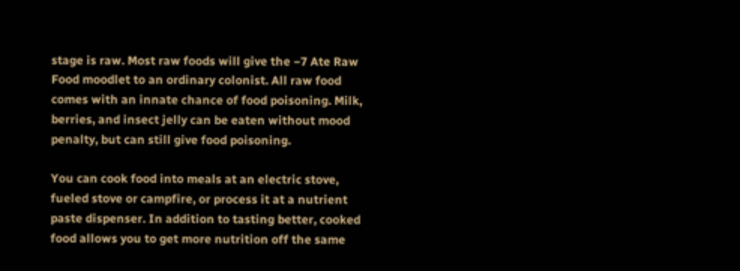stage is raw. Most raw foods will give the −7 Ate Raw Food moodlet to an ordinary colonist. All raw food comes with an innate chance of food poisoning. Milk, berries, and insect jelly can be eaten without mood penalty, but can still give food poisoning.

You can cook food into meals at an electric stove, fueled stove or campfire, or process it at a nutrient paste dispenser. In addition to tasting better, cooked food allows you to get more nutrition off the same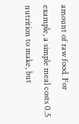amount of raw food. For example, a simple meal costs 0.5 nutrition to make, but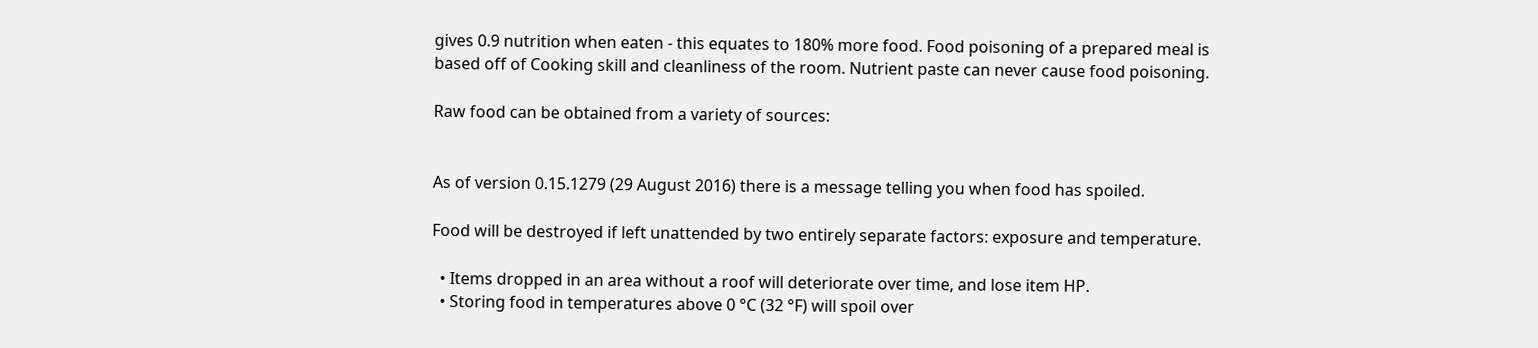gives 0.9 nutrition when eaten - this equates to 180% more food. Food poisoning of a prepared meal is based off of Cooking skill and cleanliness of the room. Nutrient paste can never cause food poisoning.

Raw food can be obtained from a variety of sources:


As of version 0.15.1279 (29 August 2016) there is a message telling you when food has spoiled.

Food will be destroyed if left unattended by two entirely separate factors: exposure and temperature.

  • Items dropped in an area without a roof will deteriorate over time, and lose item HP.
  • Storing food in temperatures above 0 °C (32 °F) will spoil over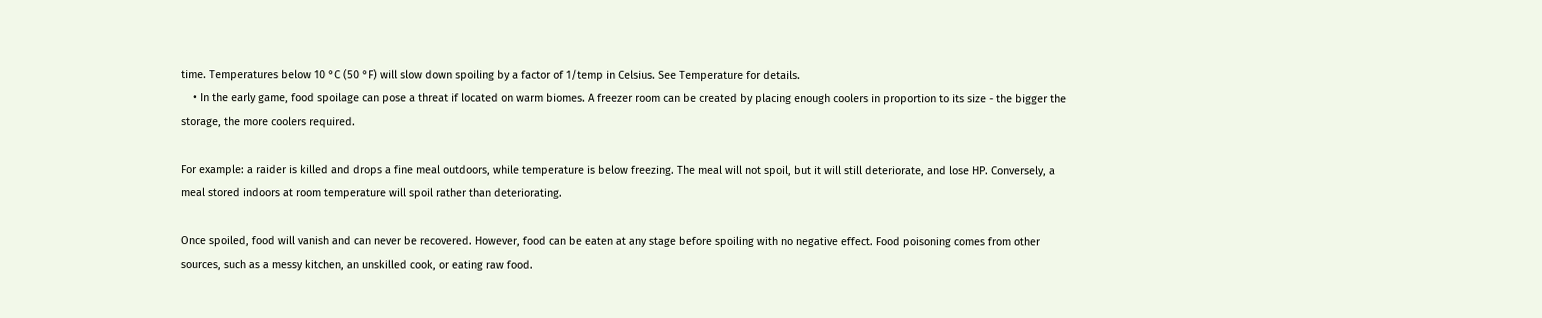time. Temperatures below 10 °C (50 °F) will slow down spoiling by a factor of 1/temp in Celsius. See Temperature for details.
    • In the early game, food spoilage can pose a threat if located on warm biomes. A freezer room can be created by placing enough coolers in proportion to its size - the bigger the storage, the more coolers required.

For example: a raider is killed and drops a fine meal outdoors, while temperature is below freezing. The meal will not spoil, but it will still deteriorate, and lose HP. Conversely, a meal stored indoors at room temperature will spoil rather than deteriorating.

Once spoiled, food will vanish and can never be recovered. However, food can be eaten at any stage before spoiling with no negative effect. Food poisoning comes from other sources, such as a messy kitchen, an unskilled cook, or eating raw food.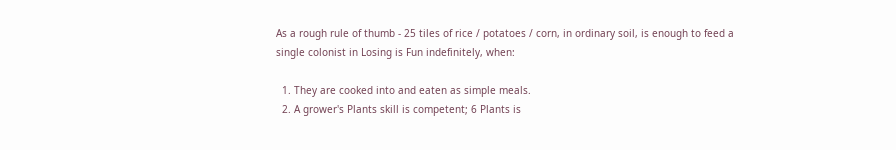As a rough rule of thumb - 25 tiles of rice / potatoes / corn, in ordinary soil, is enough to feed a single colonist in Losing is Fun indefinitely, when:

  1. They are cooked into and eaten as simple meals.
  2. A grower's Plants skill is competent; 6 Plants is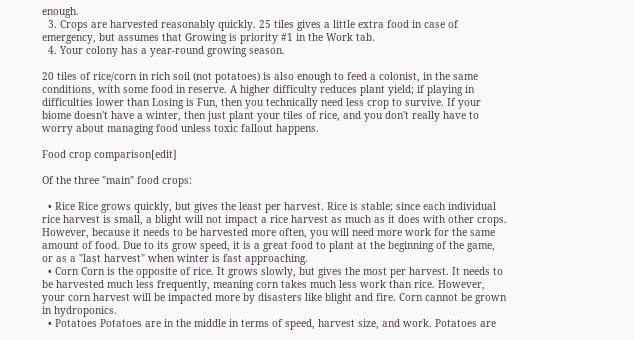enough.
  3. Crops are harvested reasonably quickly. 25 tiles gives a little extra food in case of emergency, but assumes that Growing is priority #1 in the Work tab.
  4. Your colony has a year-round growing season.

20 tiles of rice/corn in rich soil (not potatoes) is also enough to feed a colonist, in the same conditions, with some food in reserve. A higher difficulty reduces plant yield; if playing in difficulties lower than Losing is Fun, then you technically need less crop to survive. If your biome doesn't have a winter, then just plant your tiles of rice, and you don't really have to worry about managing food unless toxic fallout happens.

Food crop comparison[edit]

Of the three "main" food crops:

  • Rice Rice grows quickly, but gives the least per harvest. Rice is stable; since each individual rice harvest is small, a blight will not impact a rice harvest as much as it does with other crops. However, because it needs to be harvested more often, you will need more work for the same amount of food. Due to its grow speed, it is a great food to plant at the beginning of the game, or as a "last harvest" when winter is fast approaching.
  • Corn Corn is the opposite of rice. It grows slowly, but gives the most per harvest. It needs to be harvested much less frequently, meaning corn takes much less work than rice. However, your corn harvest will be impacted more by disasters like blight and fire. Corn cannot be grown in hydroponics.
  • Potatoes Potatoes are in the middle in terms of speed, harvest size, and work. Potatoes are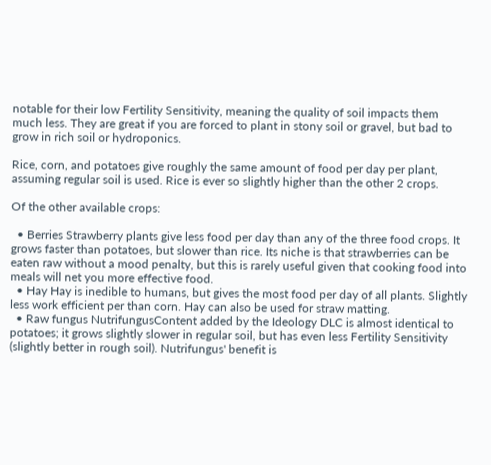notable for their low Fertility Sensitivity, meaning the quality of soil impacts them much less. They are great if you are forced to plant in stony soil or gravel, but bad to grow in rich soil or hydroponics.

Rice, corn, and potatoes give roughly the same amount of food per day per plant, assuming regular soil is used. Rice is ever so slightly higher than the other 2 crops.

Of the other available crops:

  • Berries Strawberry plants give less food per day than any of the three food crops. It grows faster than potatoes, but slower than rice. Its niche is that strawberries can be eaten raw without a mood penalty, but this is rarely useful given that cooking food into meals will net you more effective food.
  • Hay Hay is inedible to humans, but gives the most food per day of all plants. Slightly less work efficient per than corn. Hay can also be used for straw matting.
  • Raw fungus NutrifungusContent added by the Ideology DLC is almost identical to potatoes; it grows slightly slower in regular soil, but has even less Fertility Sensitivity (slightly better in rough soil). Nutrifungus' benefit is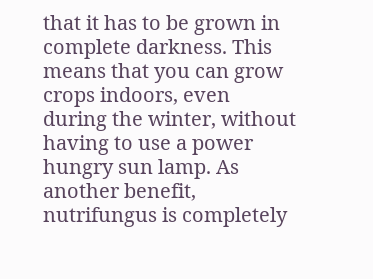that it has to be grown in complete darkness. This means that you can grow crops indoors, even during the winter, without having to use a power hungry sun lamp. As another benefit, nutrifungus is completely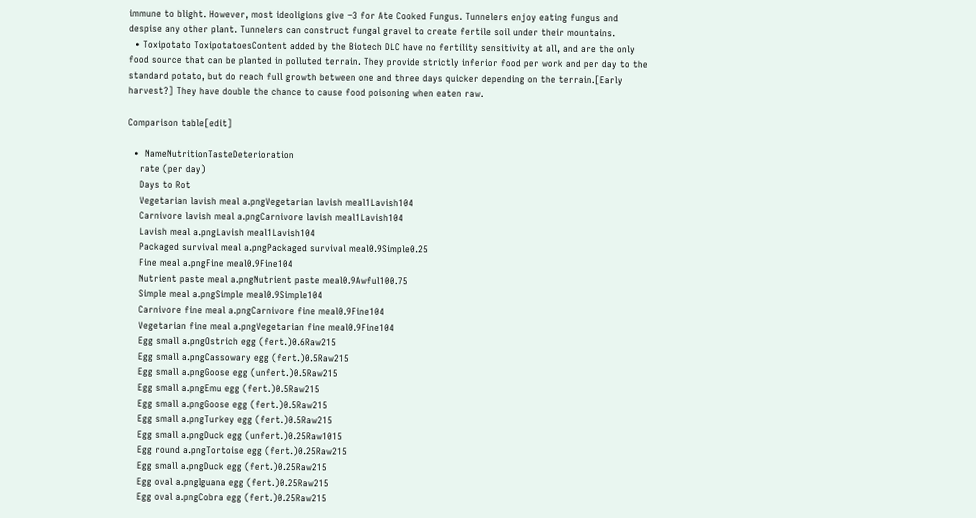immune to blight. However, most ideoligions give −3 for Ate Cooked Fungus. Tunnelers enjoy eating fungus and despise any other plant. Tunnelers can construct fungal gravel to create fertile soil under their mountains.
  • Toxipotato ToxipotatoesContent added by the Biotech DLC have no fertility sensitivity at all, and are the only food source that can be planted in polluted terrain. They provide strictly inferior food per work and per day to the standard potato, but do reach full growth between one and three days quicker depending on the terrain.[Early harvest?] They have double the chance to cause food poisoning when eaten raw.

Comparison table[edit]

  •  NameNutritionTasteDeterioration
    rate (per day)
    Days to Rot
    Vegetarian lavish meal a.pngVegetarian lavish meal1Lavish104
    Carnivore lavish meal a.pngCarnivore lavish meal1Lavish104
    Lavish meal a.pngLavish meal1Lavish104
    Packaged survival meal a.pngPackaged survival meal0.9Simple0.25
    Fine meal a.pngFine meal0.9Fine104
    Nutrient paste meal a.pngNutrient paste meal0.9Awful100.75
    Simple meal a.pngSimple meal0.9Simple104
    Carnivore fine meal a.pngCarnivore fine meal0.9Fine104
    Vegetarian fine meal a.pngVegetarian fine meal0.9Fine104
    Egg small a.pngOstrich egg (fert.)0.6Raw215
    Egg small a.pngCassowary egg (fert.)0.5Raw215
    Egg small a.pngGoose egg (unfert.)0.5Raw215
    Egg small a.pngEmu egg (fert.)0.5Raw215
    Egg small a.pngGoose egg (fert.)0.5Raw215
    Egg small a.pngTurkey egg (fert.)0.5Raw215
    Egg small a.pngDuck egg (unfert.)0.25Raw1015
    Egg round a.pngTortoise egg (fert.)0.25Raw215
    Egg small a.pngDuck egg (fert.)0.25Raw215
    Egg oval a.pngIguana egg (fert.)0.25Raw215
    Egg oval a.pngCobra egg (fert.)0.25Raw215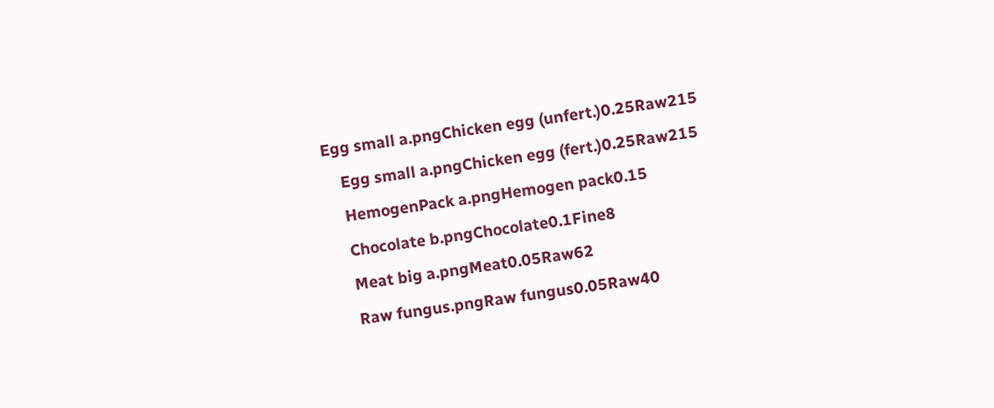Egg small a.pngChicken egg (unfert.)0.25Raw215
    Egg small a.pngChicken egg (fert.)0.25Raw215
    HemogenPack a.pngHemogen pack0.15
    Chocolate b.pngChocolate0.1Fine8
    Meat big a.pngMeat0.05Raw62
    Raw fungus.pngRaw fungus0.05Raw40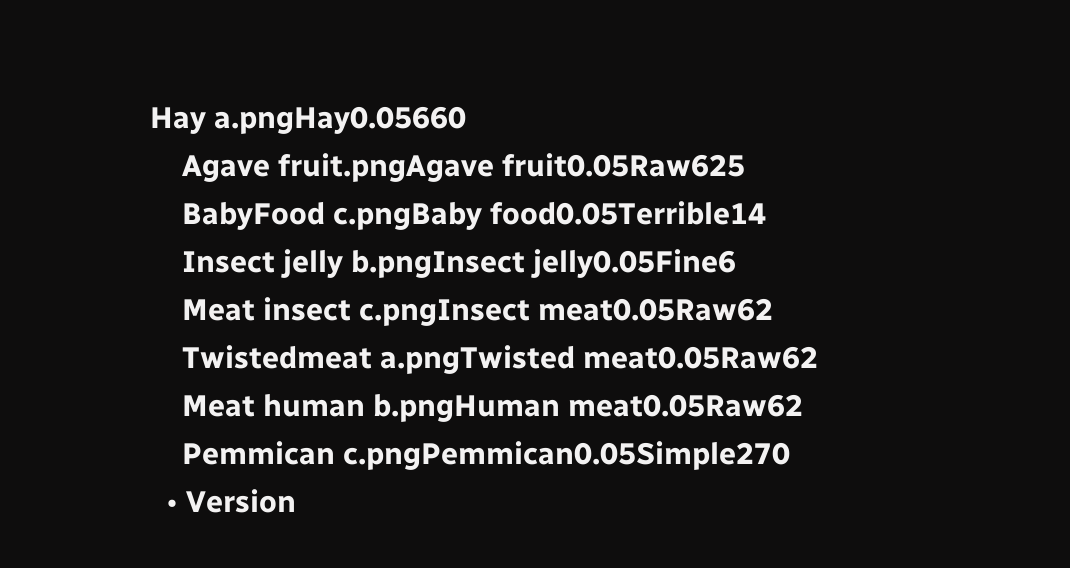Hay a.pngHay0.05660
    Agave fruit.pngAgave fruit0.05Raw625
    BabyFood c.pngBaby food0.05Terrible14
    Insect jelly b.pngInsect jelly0.05Fine6
    Meat insect c.pngInsect meat0.05Raw62
    Twistedmeat a.pngTwisted meat0.05Raw62
    Meat human b.pngHuman meat0.05Raw62
    Pemmican c.pngPemmican0.05Simple270
  • Version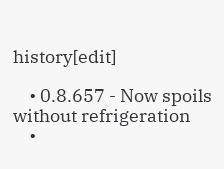history[edit]

    • 0.8.657 - Now spoils without refrigeration
    •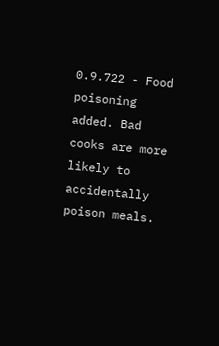0.9.722 - Food poisoning added. Bad cooks are more likely to accidentally poison meals.